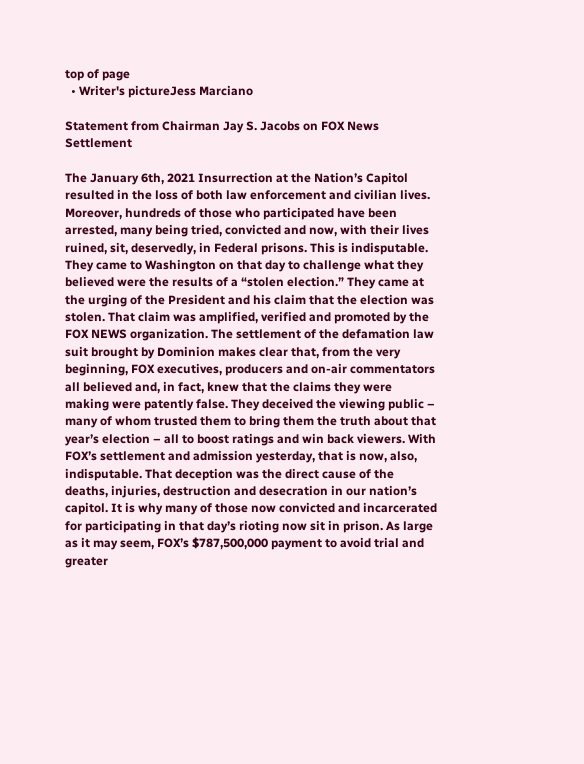top of page
  • Writer's pictureJess Marciano

Statement from Chairman Jay S. Jacobs on FOX News Settlement

The January 6th, 2021 Insurrection at the Nation’s Capitol resulted in the loss of both law enforcement and civilian lives. Moreover, hundreds of those who participated have been arrested, many being tried, convicted and now, with their lives ruined, sit, deservedly, in Federal prisons. This is indisputable. They came to Washington on that day to challenge what they believed were the results of a “stolen election.” They came at the urging of the President and his claim that the election was stolen. That claim was amplified, verified and promoted by the FOX NEWS organization. The settlement of the defamation law suit brought by Dominion makes clear that, from the very beginning, FOX executives, producers and on-air commentators all believed and, in fact, knew that the claims they were making were patently false. They deceived the viewing public – many of whom trusted them to bring them the truth about that year’s election – all to boost ratings and win back viewers. With FOX’s settlement and admission yesterday, that is now, also, indisputable. That deception was the direct cause of the deaths, injuries, destruction and desecration in our nation’s capitol. It is why many of those now convicted and incarcerated for participating in that day’s rioting now sit in prison. As large as it may seem, FOX’s $787,500,000 payment to avoid trial and greater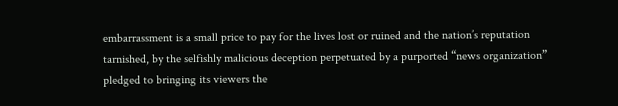embarrassment is a small price to pay for the lives lost or ruined and the nation’s reputation tarnished, by the selfishly malicious deception perpetuated by a purported “news organization” pledged to bringing its viewers the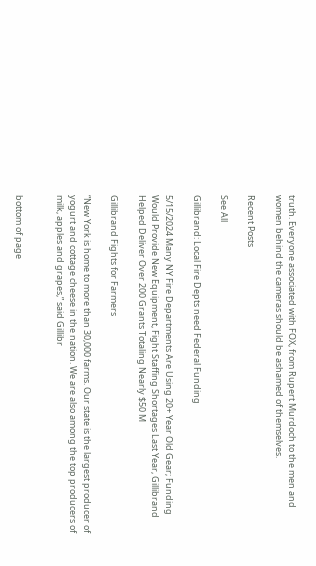truth. Everyone associated with FOX, from Rupert Murdoch to the men and women behind the cameras should be ashamed of themselves.

Recent Posts

See All

Gillibrand: Local Fire Depts need Federal Funding

5/15/2024 Many NY Fire Departments Are Using 20+ Year Old Gear; Funding Would Provide New Equipment, Fight Staffing Shortages Last Year, Gillibrand Helped Deliver Over 200 Grants Totaling Nearly $50 M

Gillibrand Fights for Farmers

“New York is home to more than 30,000 farms. Our state is the largest producer of yogurt and cottage cheese in the nation. We are also among the top producers of milk, apples and grapes,” said Gillibr


bottom of page